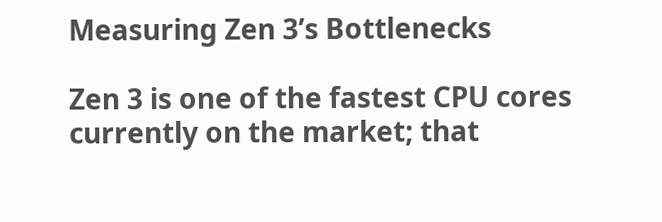Measuring Zen 3’s Bottlenecks

Zen 3 is one of the fastest CPU cores currently on the market; that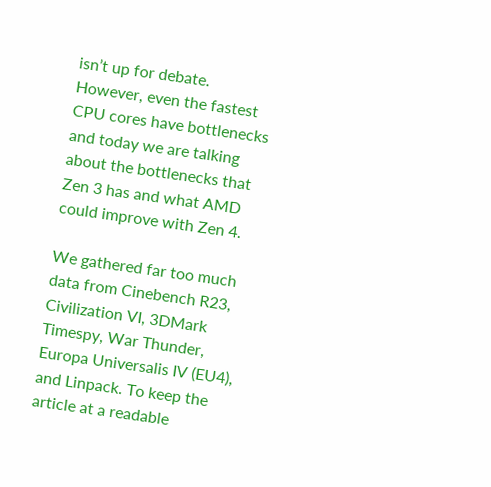isn’t up for debate.
However, even the fastest CPU cores have bottlenecks and today we are talking about the bottlenecks that Zen 3 has and what AMD could improve with Zen 4.

We gathered far too much data from Cinebench R23, Civilization VI, 3DMark Timespy, War Thunder, Europa Universalis IV (EU4), and Linpack. To keep the article at a readable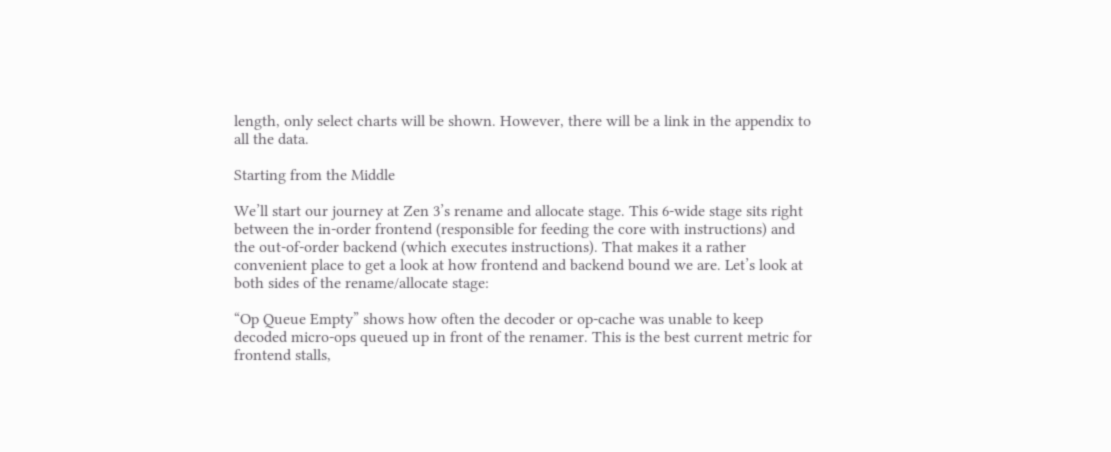length, only select charts will be shown. However, there will be a link in the appendix to all the data.

Starting from the Middle

We’ll start our journey at Zen 3’s rename and allocate stage. This 6-wide stage sits right between the in-order frontend (responsible for feeding the core with instructions) and the out-of-order backend (which executes instructions). That makes it a rather convenient place to get a look at how frontend and backend bound we are. Let’s look at both sides of the rename/allocate stage:

“Op Queue Empty” shows how often the decoder or op-cache was unable to keep decoded micro-ops queued up in front of the renamer. This is the best current metric for frontend stalls,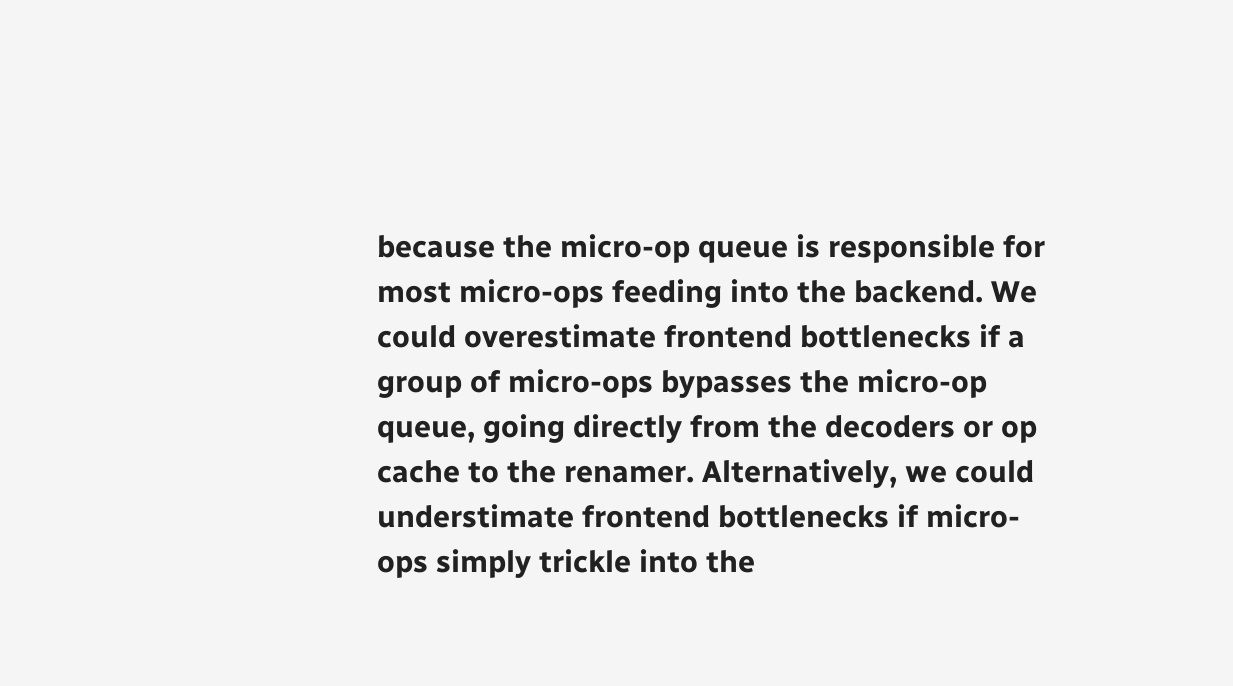because the micro-op queue is responsible for most micro-ops feeding into the backend. We could overestimate frontend bottlenecks if a group of micro-ops bypasses the micro-op queue, going directly from the decoders or op cache to the renamer. Alternatively, we could understimate frontend bottlenecks if micro-ops simply trickle into the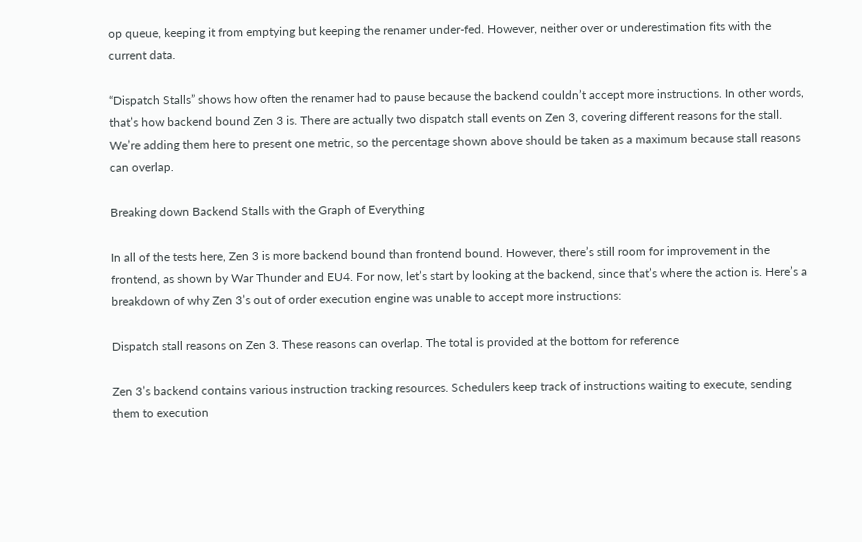op queue, keeping it from emptying but keeping the renamer under-fed. However, neither over or underestimation fits with the current data.

“Dispatch Stalls” shows how often the renamer had to pause because the backend couldn’t accept more instructions. In other words, that’s how backend bound Zen 3 is. There are actually two dispatch stall events on Zen 3, covering different reasons for the stall. We’re adding them here to present one metric, so the percentage shown above should be taken as a maximum because stall reasons can overlap.

Breaking down Backend Stalls with the Graph of Everything

In all of the tests here, Zen 3 is more backend bound than frontend bound. However, there’s still room for improvement in the frontend, as shown by War Thunder and EU4. For now, let’s start by looking at the backend, since that’s where the action is. Here’s a breakdown of why Zen 3’s out of order execution engine was unable to accept more instructions:

Dispatch stall reasons on Zen 3. These reasons can overlap. The total is provided at the bottom for reference

Zen 3’s backend contains various instruction tracking resources. Schedulers keep track of instructions waiting to execute, sending them to execution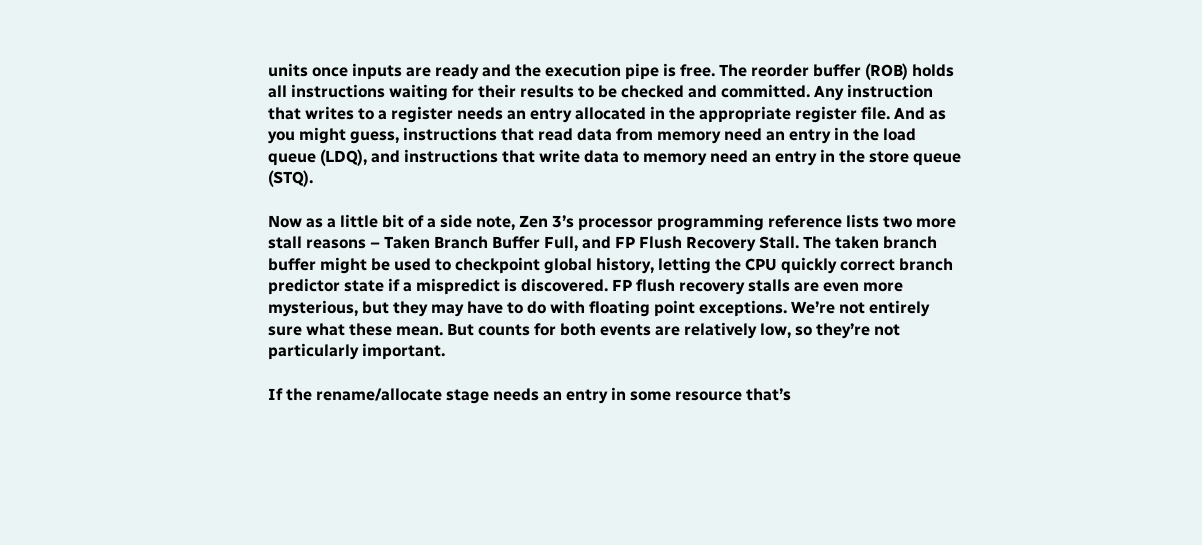units once inputs are ready and the execution pipe is free. The reorder buffer (ROB) holds all instructions waiting for their results to be checked and committed. Any instruction that writes to a register needs an entry allocated in the appropriate register file. And as you might guess, instructions that read data from memory need an entry in the load queue (LDQ), and instructions that write data to memory need an entry in the store queue (STQ).

Now as a little bit of a side note, Zen 3’s processor programming reference lists two more stall reasons – Taken Branch Buffer Full, and FP Flush Recovery Stall. The taken branch buffer might be used to checkpoint global history, letting the CPU quickly correct branch predictor state if a mispredict is discovered. FP flush recovery stalls are even more mysterious, but they may have to do with floating point exceptions. We’re not entirely sure what these mean. But counts for both events are relatively low, so they’re not particularly important.

If the rename/allocate stage needs an entry in some resource that’s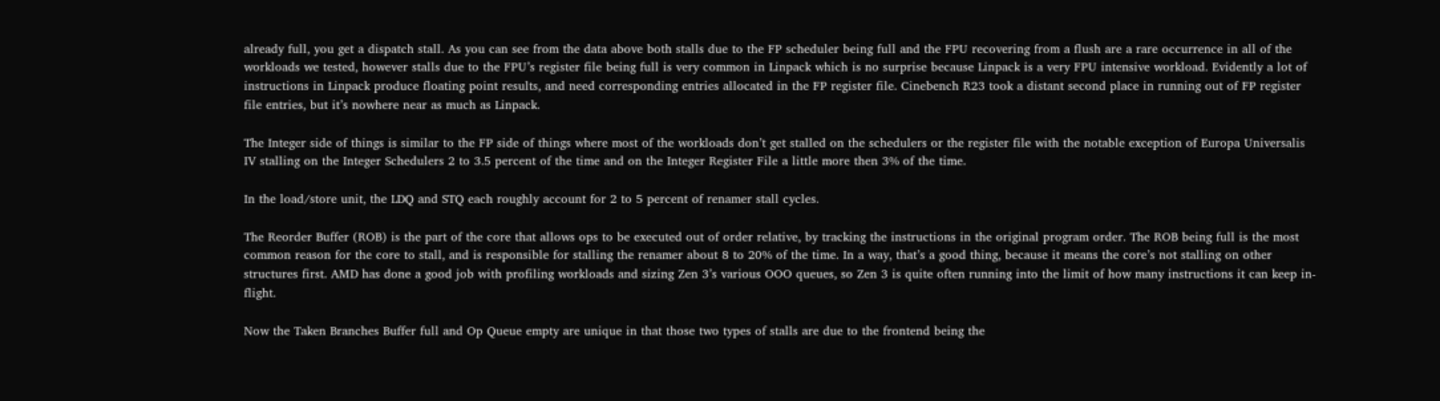already full, you get a dispatch stall. As you can see from the data above both stalls due to the FP scheduler being full and the FPU recovering from a flush are a rare occurrence in all of the workloads we tested, however stalls due to the FPU’s register file being full is very common in Linpack which is no surprise because Linpack is a very FPU intensive workload. Evidently a lot of instructions in Linpack produce floating point results, and need corresponding entries allocated in the FP register file. Cinebench R23 took a distant second place in running out of FP register file entries, but it’s nowhere near as much as Linpack.

The Integer side of things is similar to the FP side of things where most of the workloads don’t get stalled on the schedulers or the register file with the notable exception of Europa Universalis IV stalling on the Integer Schedulers 2 to 3.5 percent of the time and on the Integer Register File a little more then 3% of the time.

In the load/store unit, the LDQ and STQ each roughly account for 2 to 5 percent of renamer stall cycles.

The Reorder Buffer (ROB) is the part of the core that allows ops to be executed out of order relative, by tracking the instructions in the original program order. The ROB being full is the most common reason for the core to stall, and is responsible for stalling the renamer about 8 to 20% of the time. In a way, that’s a good thing, because it means the core’s not stalling on other structures first. AMD has done a good job with profiling workloads and sizing Zen 3’s various OOO queues, so Zen 3 is quite often running into the limit of how many instructions it can keep in-flight.

Now the Taken Branches Buffer full and Op Queue empty are unique in that those two types of stalls are due to the frontend being the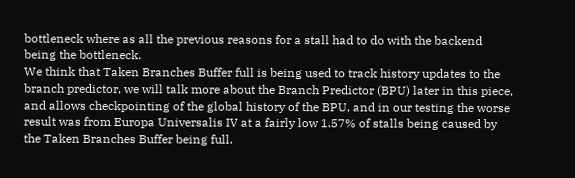bottleneck where as all the previous reasons for a stall had to do with the backend being the bottleneck.
We think that Taken Branches Buffer full is being used to track history updates to the branch predictor, we will talk more about the Branch Predictor (BPU) later in this piece, and allows checkpointing of the global history of the BPU, and in our testing the worse result was from Europa Universalis IV at a fairly low 1.57% of stalls being caused by the Taken Branches Buffer being full.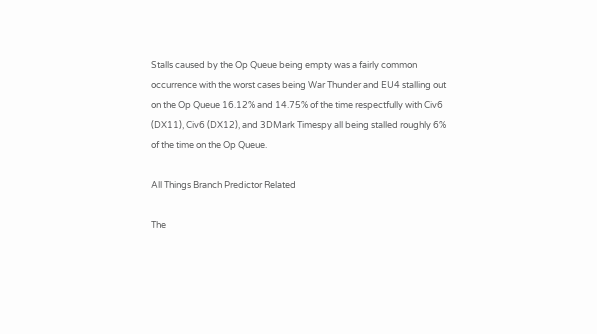Stalls caused by the Op Queue being empty was a fairly common occurrence with the worst cases being War Thunder and EU4 stalling out on the Op Queue 16.12% and 14.75% of the time respectfully with Civ6 (DX11), Civ6 (DX12), and 3DMark Timespy all being stalled roughly 6% of the time on the Op Queue.

All Things Branch Predictor Related

The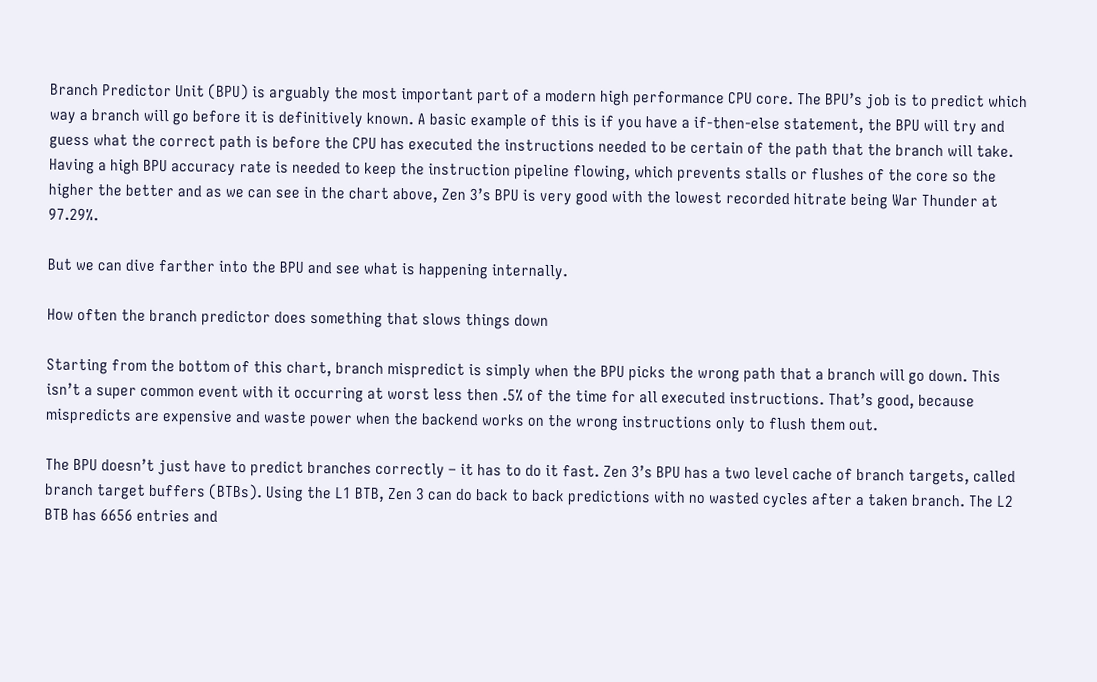Branch Predictor Unit (BPU) is arguably the most important part of a modern high performance CPU core. The BPU’s job is to predict which way a branch will go before it is definitively known. A basic example of this is if you have a if-then-else statement, the BPU will try and guess what the correct path is before the CPU has executed the instructions needed to be certain of the path that the branch will take. Having a high BPU accuracy rate is needed to keep the instruction pipeline flowing, which prevents stalls or flushes of the core so the higher the better and as we can see in the chart above, Zen 3’s BPU is very good with the lowest recorded hitrate being War Thunder at 97.29%.

But we can dive farther into the BPU and see what is happening internally.

How often the branch predictor does something that slows things down

Starting from the bottom of this chart, branch mispredict is simply when the BPU picks the wrong path that a branch will go down. This isn’t a super common event with it occurring at worst less then .5% of the time for all executed instructions. That’s good, because mispredicts are expensive and waste power when the backend works on the wrong instructions only to flush them out.

The BPU doesn’t just have to predict branches correctly – it has to do it fast. Zen 3’s BPU has a two level cache of branch targets, called branch target buffers (BTBs). Using the L1 BTB, Zen 3 can do back to back predictions with no wasted cycles after a taken branch. The L2 BTB has 6656 entries and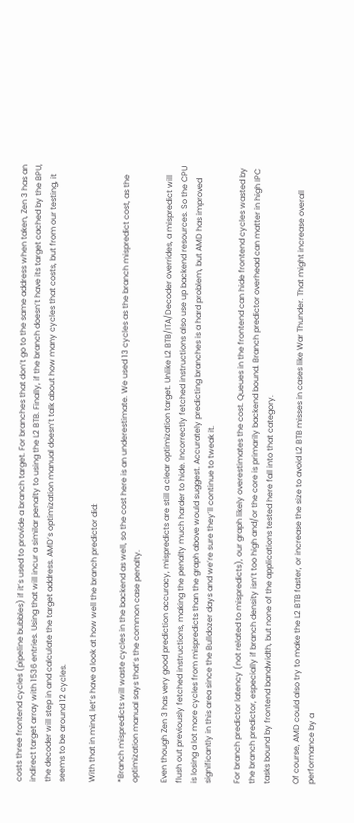costs three frontend cycles (pipeline bubbles) if it’s used to provide a branch target. For branches that don’t go to the same address when taken, Zen 3 has an indirect target array with 1536 entries. Using that will incur a similar penalty to using the L2 BTB. Finally, if the branch doesn’t have its target cached by the BPU, the decoder will step in and calculate the target address. AMD’s optimization manual doesn’t talk about how many cycles that costs, but from our testing, it seems to be around 12 cycles.

With that in mind, let’s have a look at how well the branch predictor did:

*Branch mispredicts will waste cycles in the backend as well, so the cost here is an underestimate. We used 13 cycles as the branch mispredict cost, as the optimization manual says that’s the common case penalty.

Even though Zen 3 has very good prediction accuracy, mispredicts are still a clear optimization target. Unlike L2 BTB/ITA/Decoder overrides, a mispredict will flush out previously fetched instructions, making the penalty much harder to hide. Incorrectly fetched instructions also use up backend resources. So the CPU is losing a lot more cycles from mispredicts than the graph above would suggest. Accurately predicting branches is a hard problem, but AMD has improved significantly in this area since the Bulldozer days and we’re sure they’ll continue to tweak it.

For branch predictor latency (not related to mispredicts), our graph likely overestimates the cost. Queues in the frontend can hide frontend cycles wasted by the branch predictor, especially if branch density isn’t too high and/or the core is primarily backend bound. Branch predictor overhead can matter in high IPC tasks bound by frontend bandwidth, but none of the applications tested here fall into that category.

Of course, AMD could also try to make the L2 BTB faster, or increase the size to avoid L2 BTB misses in cases like War Thunder. That might increase overall performance by a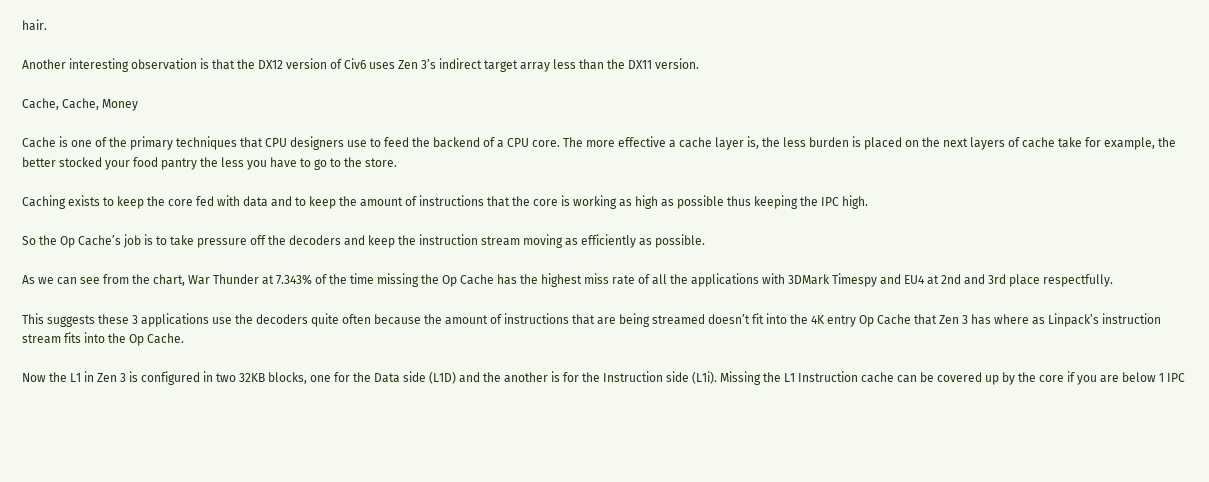hair.

Another interesting observation is that the DX12 version of Civ6 uses Zen 3’s indirect target array less than the DX11 version.

Cache, Cache, Money

Cache is one of the primary techniques that CPU designers use to feed the backend of a CPU core. The more effective a cache layer is, the less burden is placed on the next layers of cache take for example, the better stocked your food pantry the less you have to go to the store.

Caching exists to keep the core fed with data and to keep the amount of instructions that the core is working as high as possible thus keeping the IPC high.

So the Op Cache’s job is to take pressure off the decoders and keep the instruction stream moving as efficiently as possible.

As we can see from the chart, War Thunder at 7.343% of the time missing the Op Cache has the highest miss rate of all the applications with 3DMark Timespy and EU4 at 2nd and 3rd place respectfully.

This suggests these 3 applications use the decoders quite often because the amount of instructions that are being streamed doesn’t fit into the 4K entry Op Cache that Zen 3 has where as Linpack’s instruction stream fits into the Op Cache.

Now the L1 in Zen 3 is configured in two 32KB blocks, one for the Data side (L1D) and the another is for the Instruction side (L1i). Missing the L1 Instruction cache can be covered up by the core if you are below 1 IPC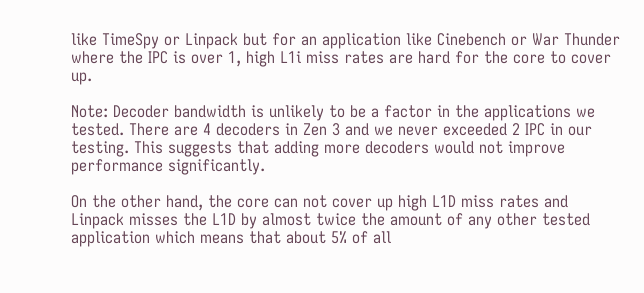like TimeSpy or Linpack but for an application like Cinebench or War Thunder where the IPC is over 1, high L1i miss rates are hard for the core to cover up.

Note: Decoder bandwidth is unlikely to be a factor in the applications we tested. There are 4 decoders in Zen 3 and we never exceeded 2 IPC in our testing. This suggests that adding more decoders would not improve performance significantly.

On the other hand, the core can not cover up high L1D miss rates and Linpack misses the L1D by almost twice the amount of any other tested application which means that about 5% of all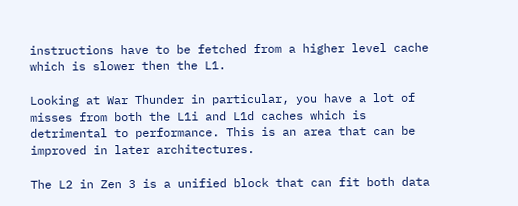instructions have to be fetched from a higher level cache which is slower then the L1.

Looking at War Thunder in particular, you have a lot of misses from both the L1i and L1d caches which is detrimental to performance. This is an area that can be improved in later architectures.

The L2 in Zen 3 is a unified block that can fit both data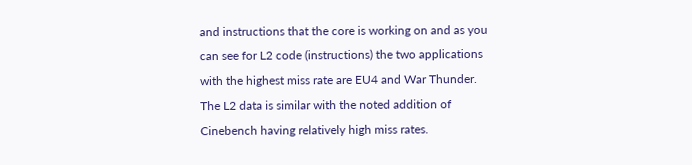and instructions that the core is working on and as you can see for L2 code (instructions) the two applications with the highest miss rate are EU4 and War Thunder. The L2 data is similar with the noted addition of Cinebench having relatively high miss rates.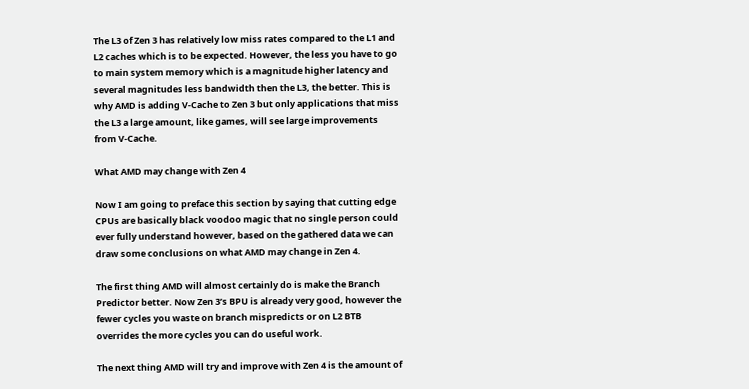The L3 of Zen 3 has relatively low miss rates compared to the L1 and L2 caches which is to be expected. However, the less you have to go to main system memory which is a magnitude higher latency and several magnitudes less bandwidth then the L3, the better. This is why AMD is adding V-Cache to Zen 3 but only applications that miss the L3 a large amount, like games, will see large improvements from V-Cache.

What AMD may change with Zen 4

Now I am going to preface this section by saying that cutting edge CPUs are basically black voodoo magic that no single person could ever fully understand however, based on the gathered data we can draw some conclusions on what AMD may change in Zen 4.

The first thing AMD will almost certainly do is make the Branch Predictor better. Now Zen 3’s BPU is already very good, however the fewer cycles you waste on branch mispredicts or on L2 BTB overrides the more cycles you can do useful work.

The next thing AMD will try and improve with Zen 4 is the amount of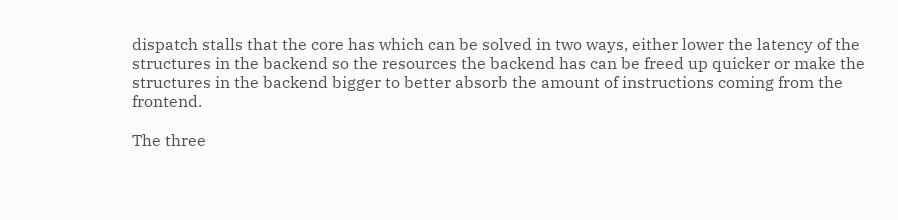dispatch stalls that the core has which can be solved in two ways, either lower the latency of the structures in the backend so the resources the backend has can be freed up quicker or make the structures in the backend bigger to better absorb the amount of instructions coming from the frontend.

The three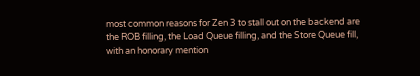most common reasons for Zen 3 to stall out on the backend are the ROB filling, the Load Queue filling, and the Store Queue fill, with an honorary mention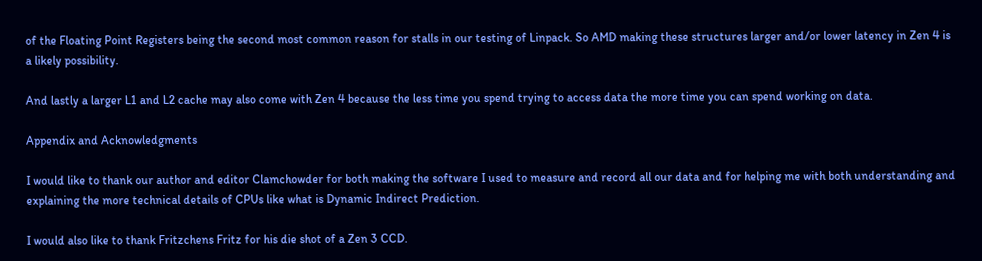of the Floating Point Registers being the second most common reason for stalls in our testing of Linpack. So AMD making these structures larger and/or lower latency in Zen 4 is a likely possibility.

And lastly a larger L1 and L2 cache may also come with Zen 4 because the less time you spend trying to access data the more time you can spend working on data.

Appendix and Acknowledgments

I would like to thank our author and editor Clamchowder for both making the software I used to measure and record all our data and for helping me with both understanding and explaining the more technical details of CPUs like what is Dynamic Indirect Prediction.

I would also like to thank Fritzchens Fritz for his die shot of a Zen 3 CCD.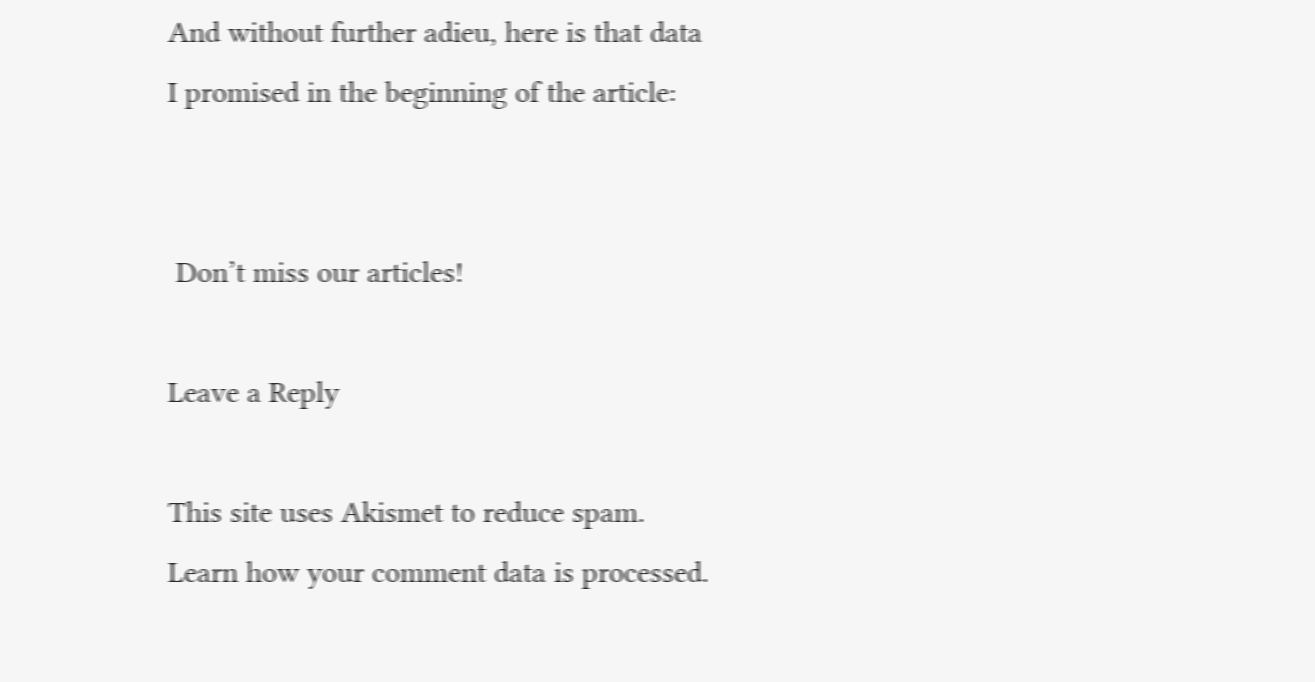And without further adieu, here is that data I promised in the beginning of the article:


 Don’t miss our articles!

Leave a Reply

This site uses Akismet to reduce spam. Learn how your comment data is processed.